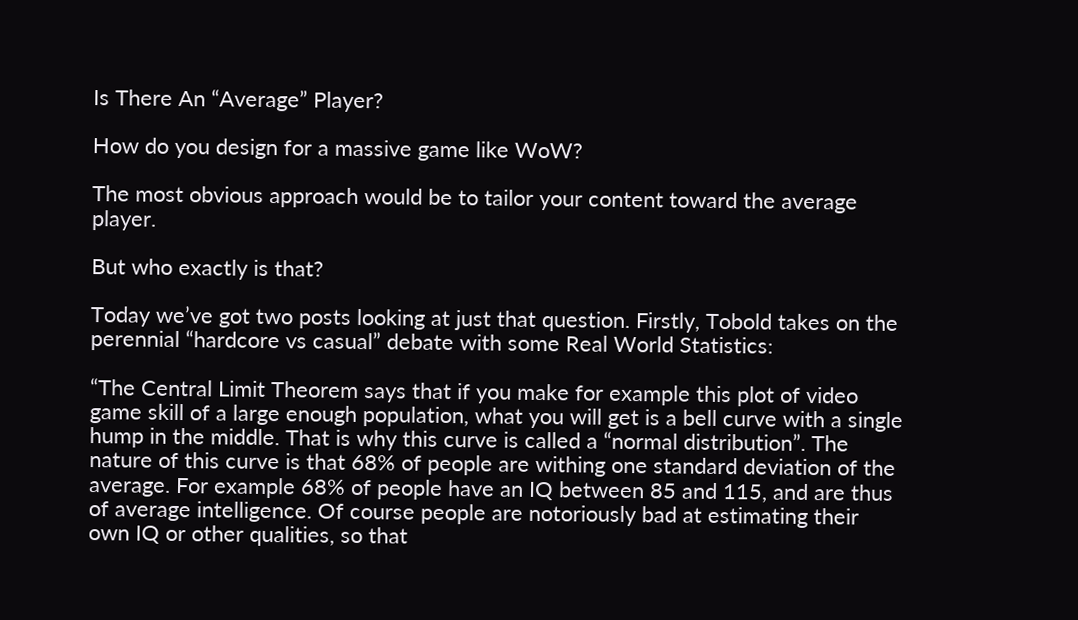Is There An “Average” Player?

How do you design for a massive game like WoW?

The most obvious approach would be to tailor your content toward the average player.

But who exactly is that?

Today we’ve got two posts looking at just that question. Firstly, Tobold takes on the perennial “hardcore vs casual” debate with some Real World Statistics:

“The Central Limit Theorem says that if you make for example this plot of video game skill of a large enough population, what you will get is a bell curve with a single hump in the middle. That is why this curve is called a “normal distribution”. The nature of this curve is that 68% of people are withing one standard deviation of the average. For example 68% of people have an IQ between 85 and 115, and are thus of average intelligence. Of course people are notoriously bad at estimating their own IQ or other qualities, so that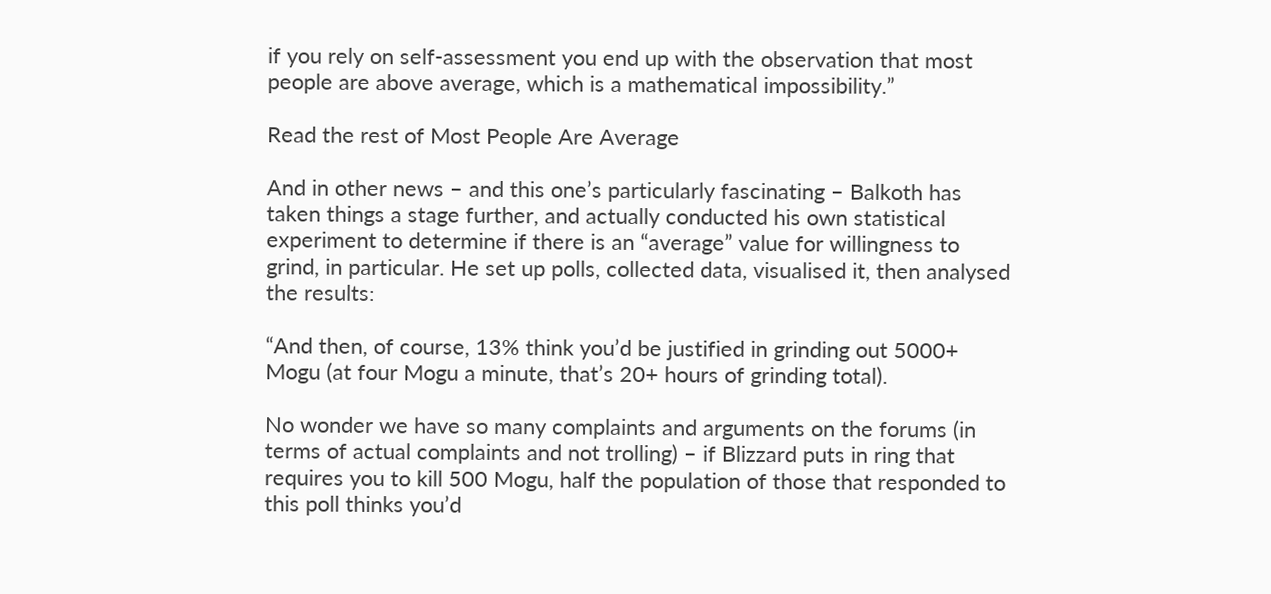if you rely on self-assessment you end up with the observation that most people are above average, which is a mathematical impossibility.”

Read the rest of Most People Are Average

And in other news – and this one’s particularly fascinating – Balkoth has taken things a stage further, and actually conducted his own statistical experiment to determine if there is an “average” value for willingness to grind, in particular. He set up polls, collected data, visualised it, then analysed the results:

“And then, of course, 13% think you’d be justified in grinding out 5000+ Mogu (at four Mogu a minute, that’s 20+ hours of grinding total).

No wonder we have so many complaints and arguments on the forums (in terms of actual complaints and not trolling) – if Blizzard puts in ring that requires you to kill 500 Mogu, half the population of those that responded to this poll thinks you’d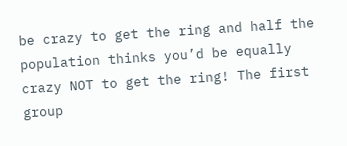be crazy to get the ring and half the population thinks you’d be equally crazy NOT to get the ring! The first group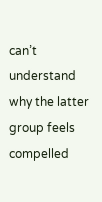can’t understand why the latter group feels compelled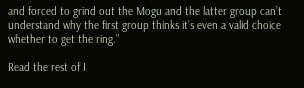and forced to grind out the Mogu and the latter group can’t understand why the first group thinks it’s even a valid choice whether to get the ring.”

Read the rest of I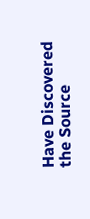Have Discovered the Source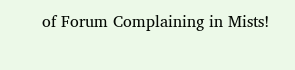of Forum Complaining in Mists!